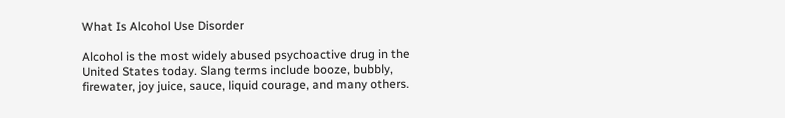What Is Alcohol Use Disorder

Alcohol is the most widely abused psychoactive drug in the United States today. Slang terms include booze, bubbly, firewater, joy juice, sauce, liquid courage, and many others.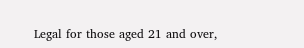Legal for those aged 21 and over,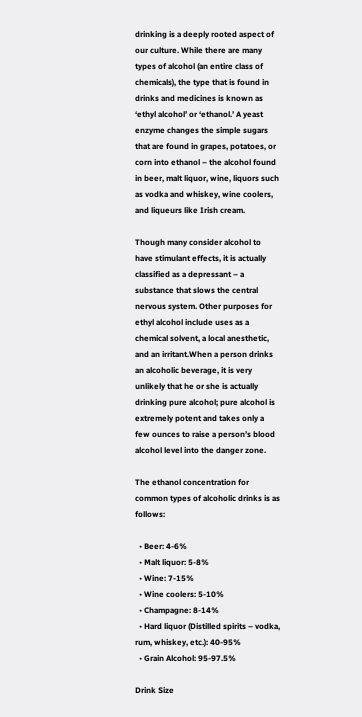drinking is a deeply rooted aspect of our culture. While there are many types of alcohol (an entire class of chemicals), the type that is found in drinks and medicines is known as ‘ethyl alcohol’ or ‘ethanol.’ A yeast enzyme changes the simple sugars that are found in grapes, potatoes, or corn into ethanol – the alcohol found in beer, malt liquor, wine, liquors such as vodka and whiskey, wine coolers, and liqueurs like Irish cream.

Though many consider alcohol to have stimulant effects, it is actually classified as a depressant – a substance that slows the central nervous system. Other purposes for ethyl alcohol include uses as a chemical solvent, a local anesthetic, and an irritant.When a person drinks an alcoholic beverage, it is very unlikely that he or she is actually drinking pure alcohol; pure alcohol is extremely potent and takes only a few ounces to raise a person’s blood alcohol level into the danger zone.

The ethanol concentration for common types of alcoholic drinks is as follows:

  • Beer: 4-6%
  • Malt liquor: 5-8%
  • Wine: 7-15%
  • Wine coolers: 5-10%
  • Champagne: 8-14%
  • Hard liquor (Distilled spirits – vodka, rum, whiskey, etc.): 40-95%
  • Grain Alcohol: 95-97.5%

Drink Size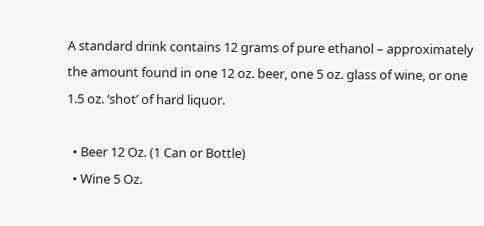A standard drink contains 12 grams of pure ethanol – approximately the amount found in one 12 oz. beer, one 5 oz. glass of wine, or one 1.5 oz. ‘shot’ of hard liquor.

  • Beer 12 Oz. (1 Can or Bottle)
  • Wine 5 Oz.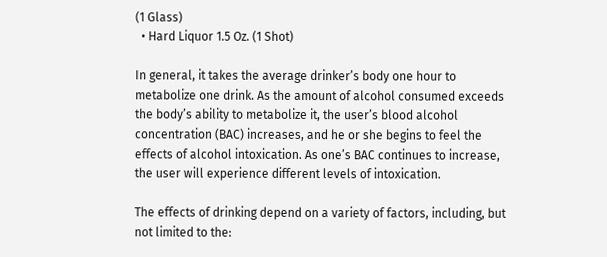(1 Glass)
  • Hard Liquor 1.5 Oz. (1 Shot)

In general, it takes the average drinker’s body one hour to metabolize one drink. As the amount of alcohol consumed exceeds the body’s ability to metabolize it, the user’s blood alcohol concentration (BAC) increases, and he or she begins to feel the effects of alcohol intoxication. As one’s BAC continues to increase, the user will experience different levels of intoxication.

The effects of drinking depend on a variety of factors, including, but not limited to the: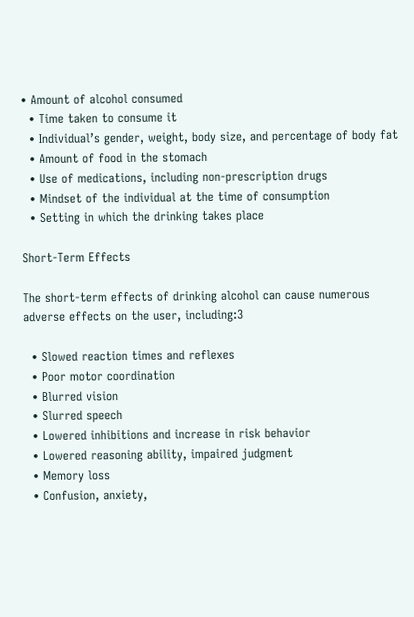• Amount of alcohol consumed
  • Time taken to consume it
  • Individual’s gender, weight, body size, and percentage of body fat
  • Amount of food in the stomach
  • Use of medications, including non-prescription drugs
  • Mindset of the individual at the time of consumption
  • Setting in which the drinking takes place

Short-Term Effects

The short-term effects of drinking alcohol can cause numerous adverse effects on the user, including:3

  • Slowed reaction times and reflexes
  • Poor motor coordination
  • Blurred vision
  • Slurred speech
  • Lowered inhibitions and increase in risk behavior
  • Lowered reasoning ability, impaired judgment
  • Memory loss
  • Confusion, anxiety,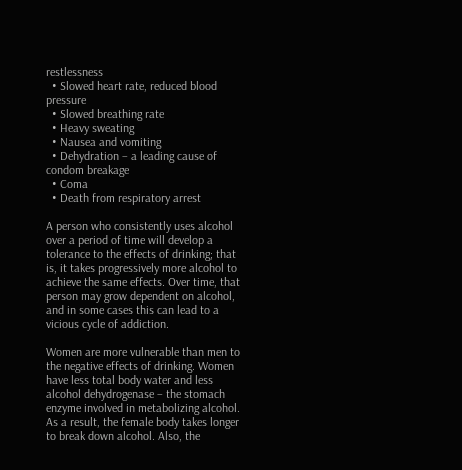restlessness
  • Slowed heart rate, reduced blood pressure
  • Slowed breathing rate
  • Heavy sweating
  • Nausea and vomiting
  • Dehydration – a leading cause of condom breakage
  • Coma
  • Death from respiratory arrest

A person who consistently uses alcohol over a period of time will develop a tolerance to the effects of drinking; that is, it takes progressively more alcohol to achieve the same effects. Over time, that person may grow dependent on alcohol, and in some cases this can lead to a vicious cycle of addiction.

Women are more vulnerable than men to the negative effects of drinking. Women have less total body water and less alcohol dehydrogenase – the stomach enzyme involved in metabolizing alcohol. As a result, the female body takes longer to break down alcohol. Also, the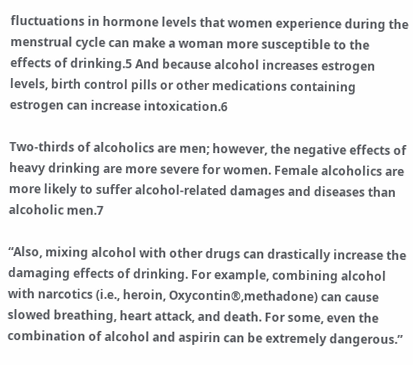fluctuations in hormone levels that women experience during the menstrual cycle can make a woman more susceptible to the effects of drinking.5 And because alcohol increases estrogen levels, birth control pills or other medications containing estrogen can increase intoxication.6

Two-thirds of alcoholics are men; however, the negative effects of heavy drinking are more severe for women. Female alcoholics are more likely to suffer alcohol-related damages and diseases than alcoholic men.7

“Also, mixing alcohol with other drugs can drastically increase the damaging effects of drinking. For example, combining alcohol with narcotics (i.e., heroin, Oxycontin®,methadone) can cause slowed breathing, heart attack, and death. For some, even the combination of alcohol and aspirin can be extremely dangerous.”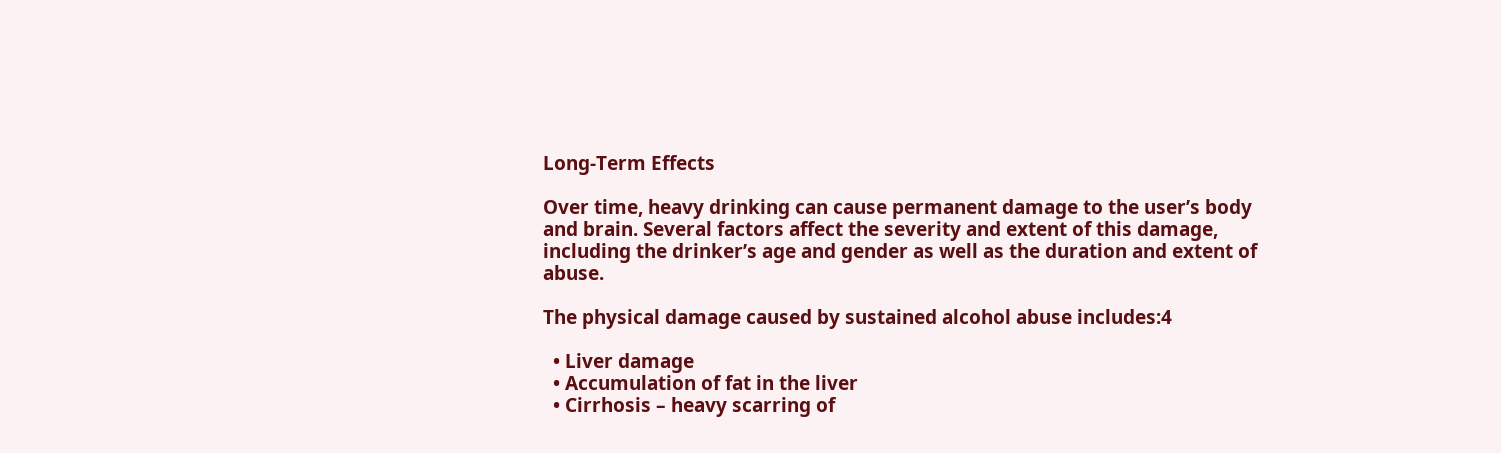Long-Term Effects

Over time, heavy drinking can cause permanent damage to the user’s body and brain. Several factors affect the severity and extent of this damage, including the drinker’s age and gender as well as the duration and extent of abuse.

The physical damage caused by sustained alcohol abuse includes:4

  • Liver damage
  • Accumulation of fat in the liver
  • Cirrhosis – heavy scarring of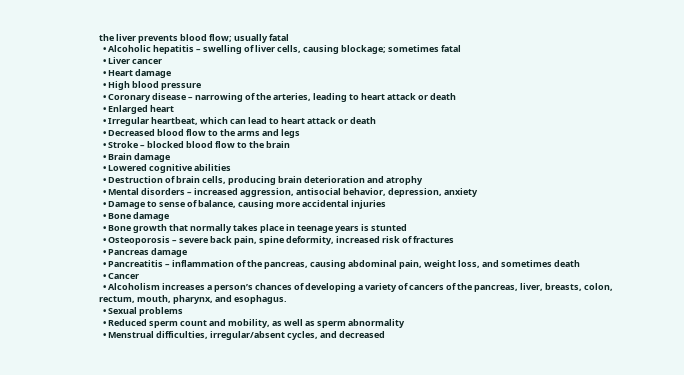the liver prevents blood flow; usually fatal
  • Alcoholic hepatitis – swelling of liver cells, causing blockage; sometimes fatal
  • Liver cancer
  • Heart damage
  • High blood pressure
  • Coronary disease – narrowing of the arteries, leading to heart attack or death
  • Enlarged heart
  • Irregular heartbeat, which can lead to heart attack or death
  • Decreased blood flow to the arms and legs
  • Stroke – blocked blood flow to the brain
  • Brain damage
  • Lowered cognitive abilities
  • Destruction of brain cells, producing brain deterioration and atrophy
  • Mental disorders – increased aggression, antisocial behavior, depression, anxiety
  • Damage to sense of balance, causing more accidental injuries
  • Bone damage
  • Bone growth that normally takes place in teenage years is stunted
  • Osteoporosis – severe back pain, spine deformity, increased risk of fractures
  • Pancreas damage
  • Pancreatitis – inflammation of the pancreas, causing abdominal pain, weight loss, and sometimes death
  • Cancer
  • Alcoholism increases a person’s chances of developing a variety of cancers of the pancreas, liver, breasts, colon, rectum, mouth, pharynx, and esophagus.
  • Sexual problems
  • Reduced sperm count and mobility, as well as sperm abnormality
  • Menstrual difficulties, irregular/absent cycles, and decreased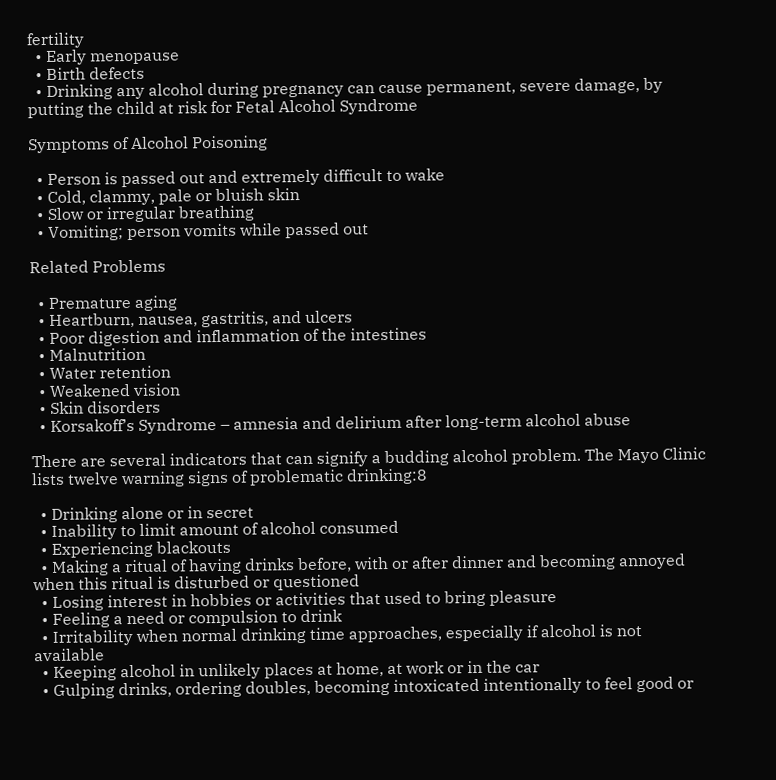fertility
  • Early menopause
  • Birth defects
  • Drinking any alcohol during pregnancy can cause permanent, severe damage, by putting the child at risk for Fetal Alcohol Syndrome

Symptoms of Alcohol Poisoning

  • Person is passed out and extremely difficult to wake
  • Cold, clammy, pale or bluish skin
  • Slow or irregular breathing
  • Vomiting; person vomits while passed out

Related Problems

  • Premature aging
  • Heartburn, nausea, gastritis, and ulcers
  • Poor digestion and inflammation of the intestines
  • Malnutrition
  • Water retention
  • Weakened vision
  • Skin disorders
  • Korsakoff’s Syndrome – amnesia and delirium after long-term alcohol abuse

There are several indicators that can signify a budding alcohol problem. The Mayo Clinic lists twelve warning signs of problematic drinking:8

  • Drinking alone or in secret
  • Inability to limit amount of alcohol consumed
  • Experiencing blackouts
  • Making a ritual of having drinks before, with or after dinner and becoming annoyed when this ritual is disturbed or questioned
  • Losing interest in hobbies or activities that used to bring pleasure
  • Feeling a need or compulsion to drink
  • Irritability when normal drinking time approaches, especially if alcohol is not available
  • Keeping alcohol in unlikely places at home, at work or in the car
  • Gulping drinks, ordering doubles, becoming intoxicated intentionally to feel good or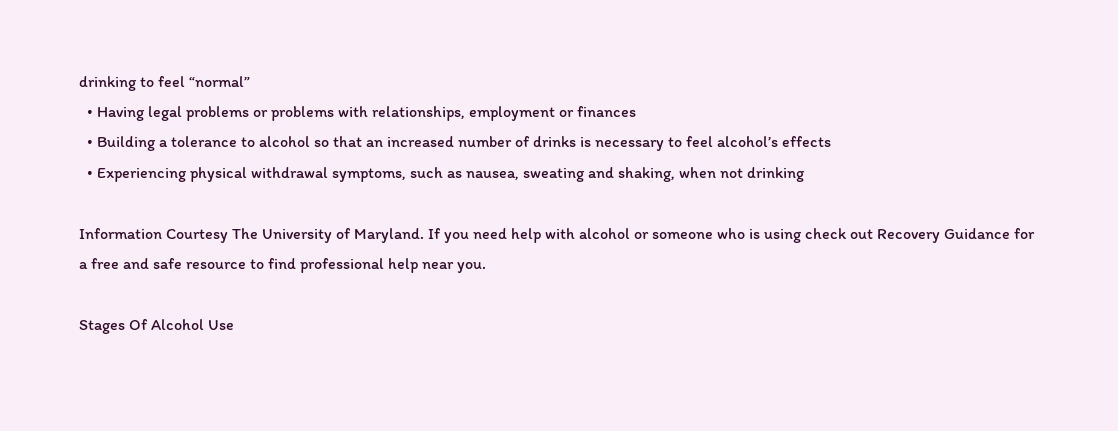drinking to feel “normal”
  • Having legal problems or problems with relationships, employment or finances
  • Building a tolerance to alcohol so that an increased number of drinks is necessary to feel alcohol’s effects
  • Experiencing physical withdrawal symptoms, such as nausea, sweating and shaking, when not drinking

Information Courtesy The University of Maryland. If you need help with alcohol or someone who is using check out Recovery Guidance for a free and safe resource to find professional help near you.

Stages Of Alcohol Use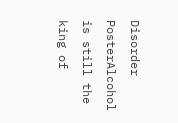Disorder PosterAlcohol is still the king of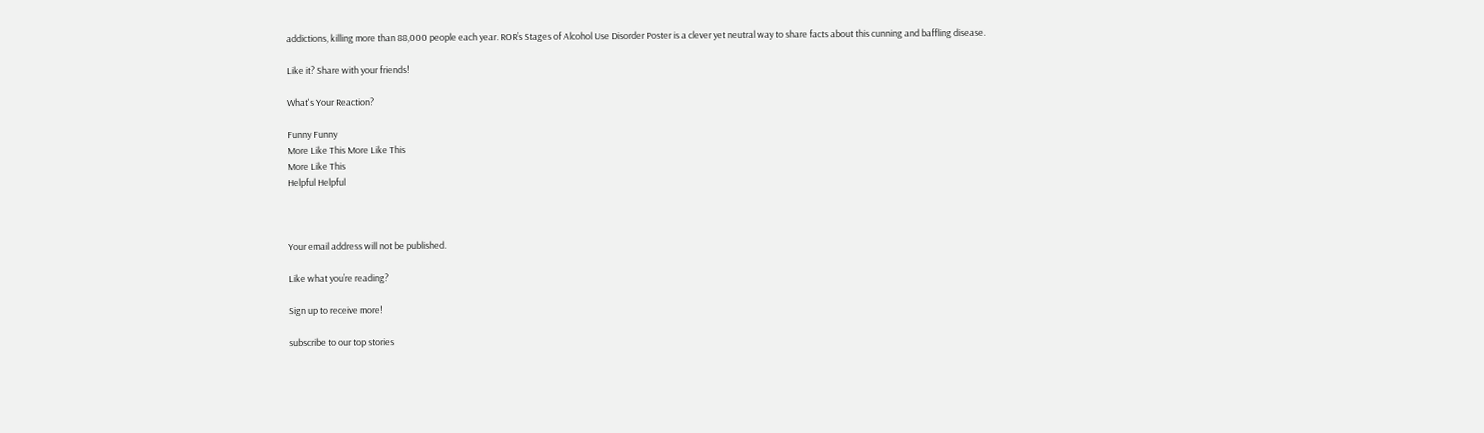addictions, killing more than 88,000 people each year. ROR’s Stages of Alcohol Use Disorder Poster is a clever yet neutral way to share facts about this cunning and baffling disease.

Like it? Share with your friends!

What's Your Reaction?

Funny Funny
More Like This More Like This
More Like This
Helpful Helpful



Your email address will not be published.

Like what you’re reading?

Sign up to receive more!

subscribe to our top stories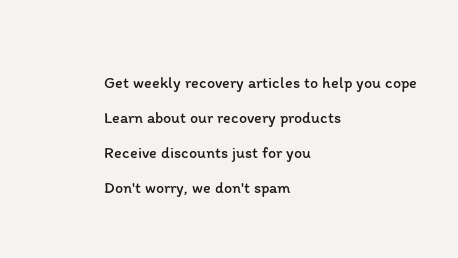Get weekly recovery articles to help you cope

Learn about our recovery products

Receive discounts just for you

Don't worry, we don't spam